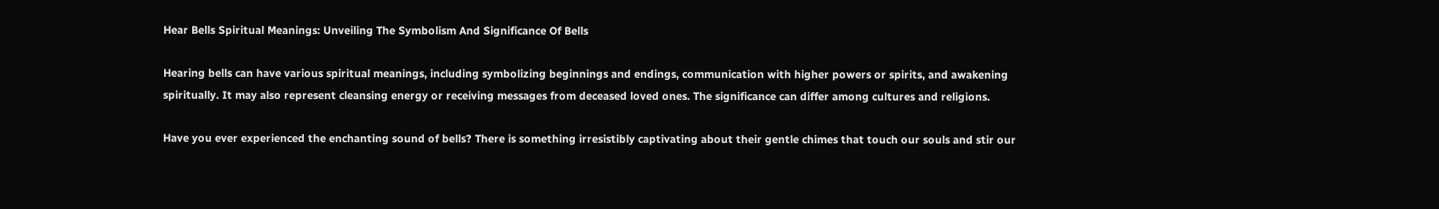Hear Bells Spiritual Meanings: Unveiling The Symbolism And Significance Of Bells

Hearing bells can have various spiritual meanings, including symbolizing beginnings and endings, communication with higher powers or spirits, and awakening spiritually. It may also represent cleansing energy or receiving messages from deceased loved ones. The significance can differ among cultures and religions.

Have you ever experienced the enchanting sound of bells? There is something irresistibly captivating about their gentle chimes that touch our souls and stir our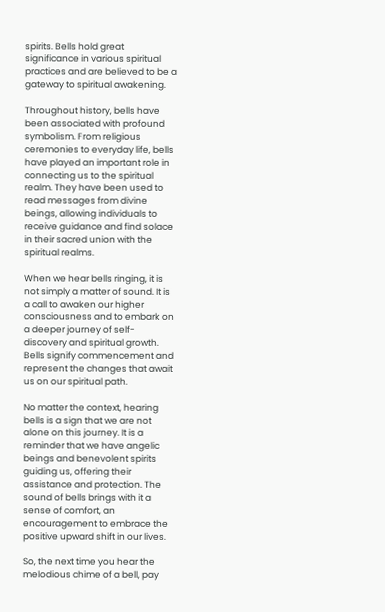spirits. Bells hold great significance in various spiritual practices and are believed to be a gateway to spiritual awakening.

Throughout history, bells have been associated with profound symbolism. From religious ceremonies to everyday life, bells have played an important role in connecting us to the spiritual realm. They have been used to read messages from divine beings, allowing individuals to receive guidance and find solace in their sacred union with the spiritual realms.

When we hear bells ringing, it is not simply a matter of sound. It is a call to awaken our higher consciousness and to embark on a deeper journey of self-discovery and spiritual growth. Bells signify commencement and represent the changes that await us on our spiritual path.

No matter the context, hearing bells is a sign that we are not alone on this journey. It is a reminder that we have angelic beings and benevolent spirits guiding us, offering their assistance and protection. The sound of bells brings with it a sense of comfort, an encouragement to embrace the positive upward shift in our lives.

So, the next time you hear the melodious chime of a bell, pay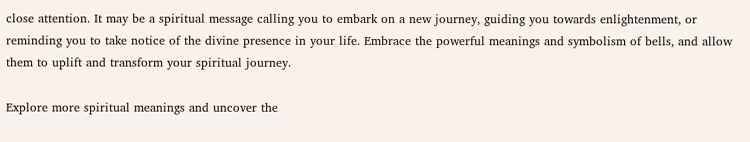close attention. It may be a spiritual message calling you to embark on a new journey, guiding you towards enlightenment, or reminding you to take notice of the divine presence in your life. Embrace the powerful meanings and symbolism of bells, and allow them to uplift and transform your spiritual journey.

Explore more spiritual meanings and uncover the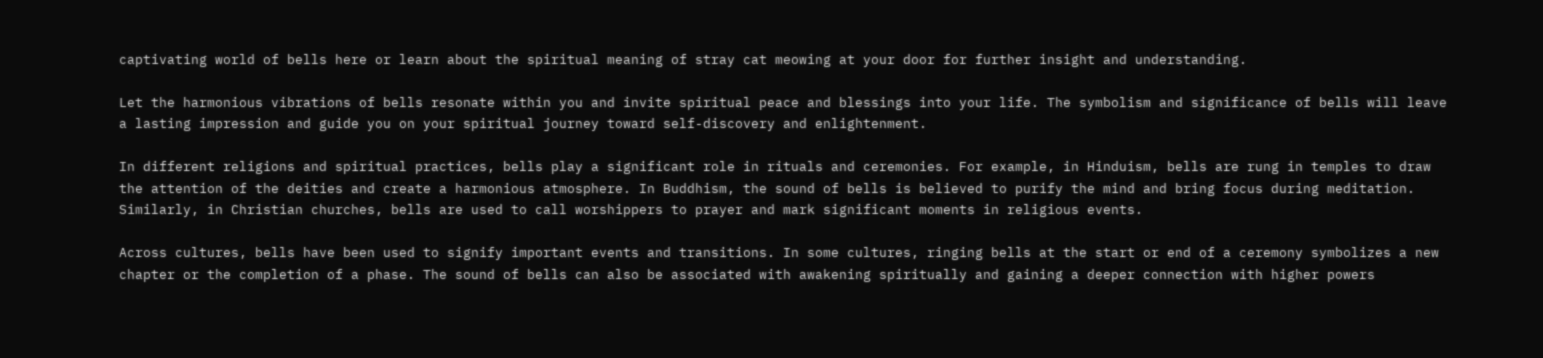captivating world of bells here or learn about the spiritual meaning of stray cat meowing at your door for further insight and understanding.

Let the harmonious vibrations of bells resonate within you and invite spiritual peace and blessings into your life. The symbolism and significance of bells will leave a lasting impression and guide you on your spiritual journey toward self-discovery and enlightenment.

In different religions and spiritual practices, bells play a significant role in rituals and ceremonies. For example, in Hinduism, bells are rung in temples to draw the attention of the deities and create a harmonious atmosphere. In Buddhism, the sound of bells is believed to purify the mind and bring focus during meditation. Similarly, in Christian churches, bells are used to call worshippers to prayer and mark significant moments in religious events.

Across cultures, bells have been used to signify important events and transitions. In some cultures, ringing bells at the start or end of a ceremony symbolizes a new chapter or the completion of a phase. The sound of bells can also be associated with awakening spiritually and gaining a deeper connection with higher powers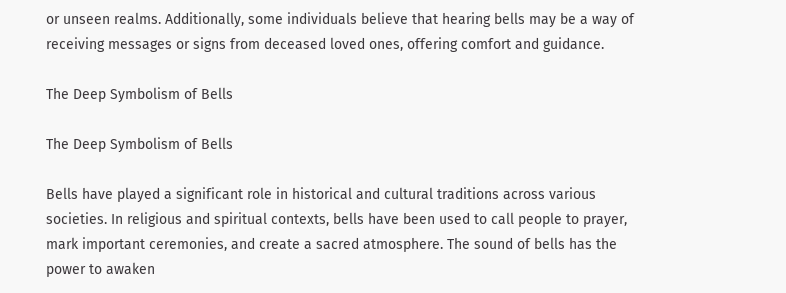or unseen realms. Additionally, some individuals believe that hearing bells may be a way of receiving messages or signs from deceased loved ones, offering comfort and guidance.

The Deep Symbolism of Bells

The Deep Symbolism of Bells

Bells have played a significant role in historical and cultural traditions across various societies. In religious and spiritual contexts, bells have been used to call people to prayer, mark important ceremonies, and create a sacred atmosphere. The sound of bells has the power to awaken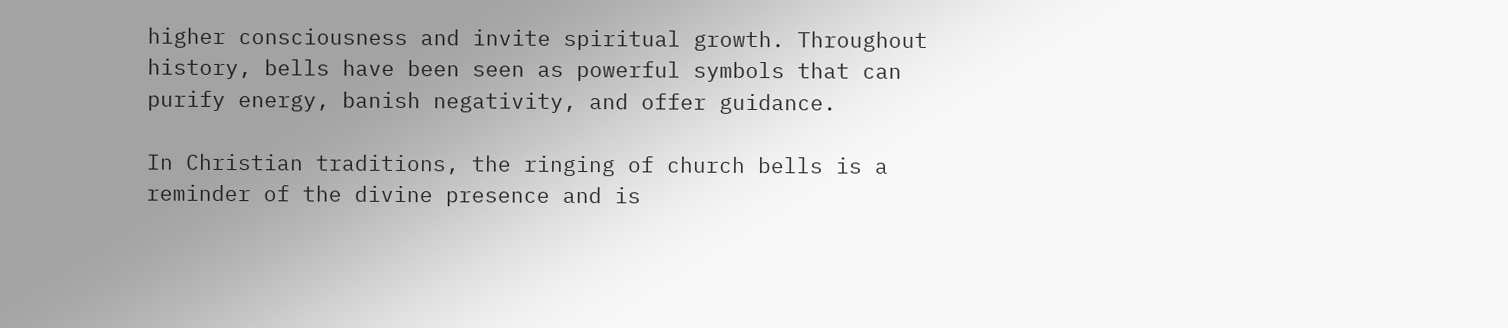higher consciousness and invite spiritual growth. Throughout history, bells have been seen as powerful symbols that can purify energy, banish negativity, and offer guidance.

In Christian traditions, the ringing of church bells is a reminder of the divine presence and is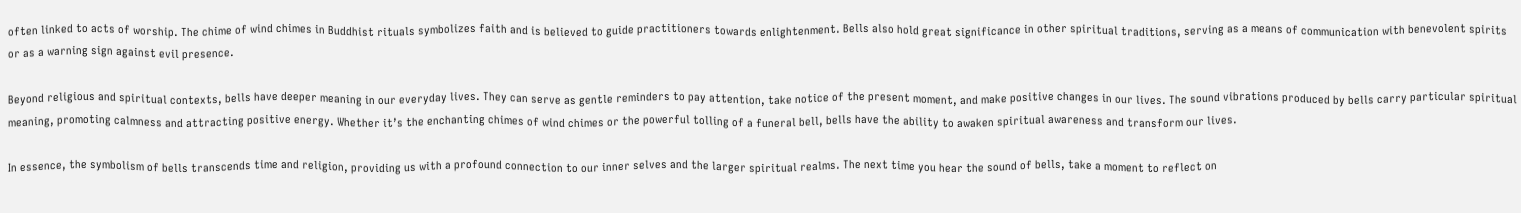often linked to acts of worship. The chime of wind chimes in Buddhist rituals symbolizes faith and is believed to guide practitioners towards enlightenment. Bells also hold great significance in other spiritual traditions, serving as a means of communication with benevolent spirits or as a warning sign against evil presence.

Beyond religious and spiritual contexts, bells have deeper meaning in our everyday lives. They can serve as gentle reminders to pay attention, take notice of the present moment, and make positive changes in our lives. The sound vibrations produced by bells carry particular spiritual meaning, promoting calmness and attracting positive energy. Whether it’s the enchanting chimes of wind chimes or the powerful tolling of a funeral bell, bells have the ability to awaken spiritual awareness and transform our lives.

In essence, the symbolism of bells transcends time and religion, providing us with a profound connection to our inner selves and the larger spiritual realms. The next time you hear the sound of bells, take a moment to reflect on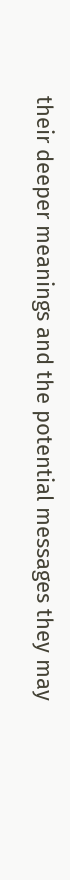their deeper meanings and the potential messages they may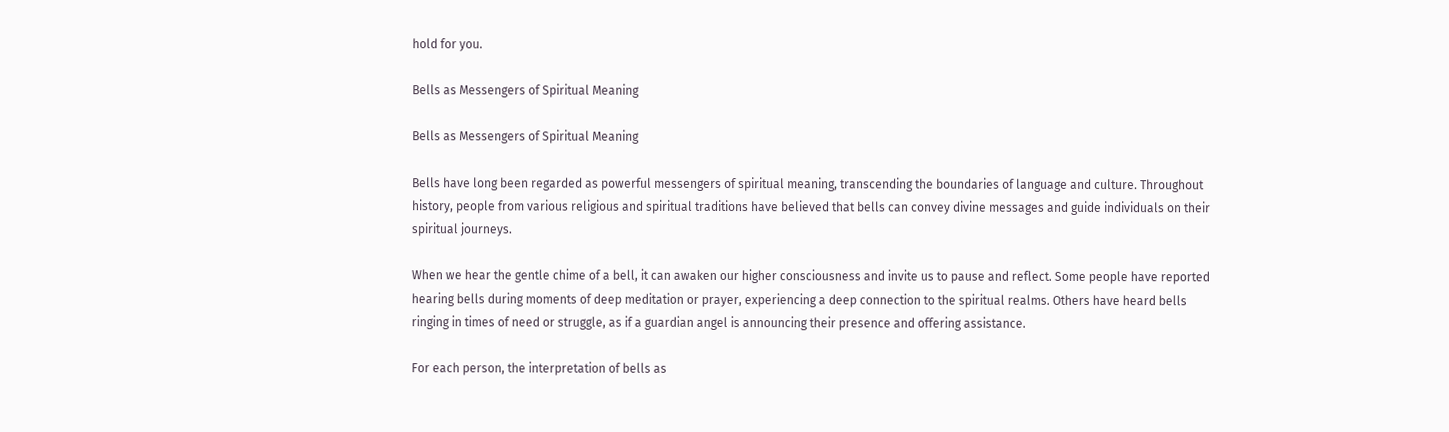hold for you.

Bells as Messengers of Spiritual Meaning

Bells as Messengers of Spiritual Meaning

Bells have long been regarded as powerful messengers of spiritual meaning, transcending the boundaries of language and culture. Throughout history, people from various religious and spiritual traditions have believed that bells can convey divine messages and guide individuals on their spiritual journeys.

When we hear the gentle chime of a bell, it can awaken our higher consciousness and invite us to pause and reflect. Some people have reported hearing bells during moments of deep meditation or prayer, experiencing a deep connection to the spiritual realms. Others have heard bells ringing in times of need or struggle, as if a guardian angel is announcing their presence and offering assistance.

For each person, the interpretation of bells as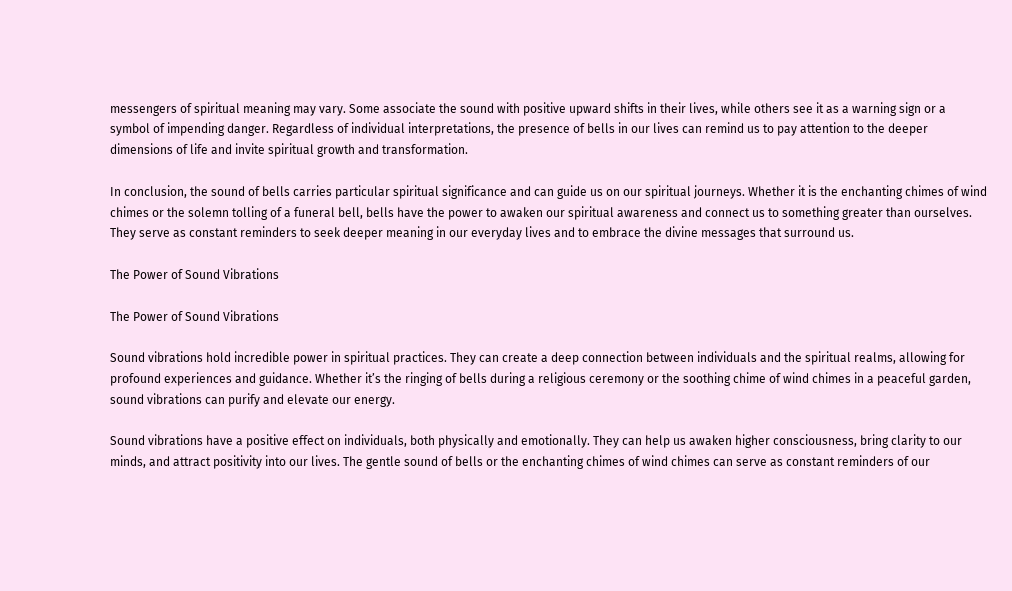messengers of spiritual meaning may vary. Some associate the sound with positive upward shifts in their lives, while others see it as a warning sign or a symbol of impending danger. Regardless of individual interpretations, the presence of bells in our lives can remind us to pay attention to the deeper dimensions of life and invite spiritual growth and transformation.

In conclusion, the sound of bells carries particular spiritual significance and can guide us on our spiritual journeys. Whether it is the enchanting chimes of wind chimes or the solemn tolling of a funeral bell, bells have the power to awaken our spiritual awareness and connect us to something greater than ourselves. They serve as constant reminders to seek deeper meaning in our everyday lives and to embrace the divine messages that surround us.

The Power of Sound Vibrations

The Power of Sound Vibrations

Sound vibrations hold incredible power in spiritual practices. They can create a deep connection between individuals and the spiritual realms, allowing for profound experiences and guidance. Whether it’s the ringing of bells during a religious ceremony or the soothing chime of wind chimes in a peaceful garden, sound vibrations can purify and elevate our energy.

Sound vibrations have a positive effect on individuals, both physically and emotionally. They can help us awaken higher consciousness, bring clarity to our minds, and attract positivity into our lives. The gentle sound of bells or the enchanting chimes of wind chimes can serve as constant reminders of our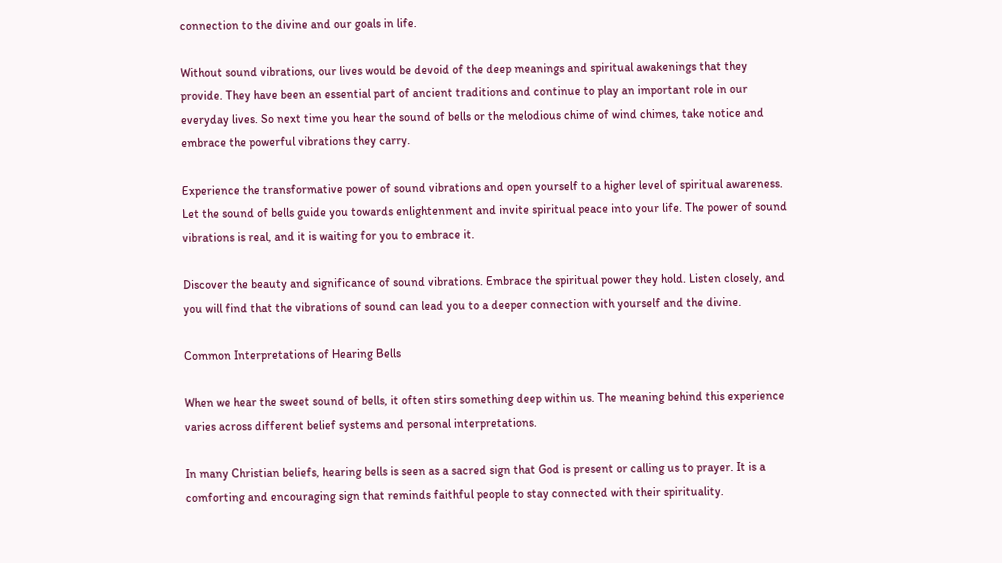connection to the divine and our goals in life.

Without sound vibrations, our lives would be devoid of the deep meanings and spiritual awakenings that they provide. They have been an essential part of ancient traditions and continue to play an important role in our everyday lives. So next time you hear the sound of bells or the melodious chime of wind chimes, take notice and embrace the powerful vibrations they carry.

Experience the transformative power of sound vibrations and open yourself to a higher level of spiritual awareness. Let the sound of bells guide you towards enlightenment and invite spiritual peace into your life. The power of sound vibrations is real, and it is waiting for you to embrace it.

Discover the beauty and significance of sound vibrations. Embrace the spiritual power they hold. Listen closely, and you will find that the vibrations of sound can lead you to a deeper connection with yourself and the divine.

Common Interpretations of Hearing Bells

When we hear the sweet sound of bells, it often stirs something deep within us. The meaning behind this experience varies across different belief systems and personal interpretations.

In many Christian beliefs, hearing bells is seen as a sacred sign that God is present or calling us to prayer. It is a comforting and encouraging sign that reminds faithful people to stay connected with their spirituality.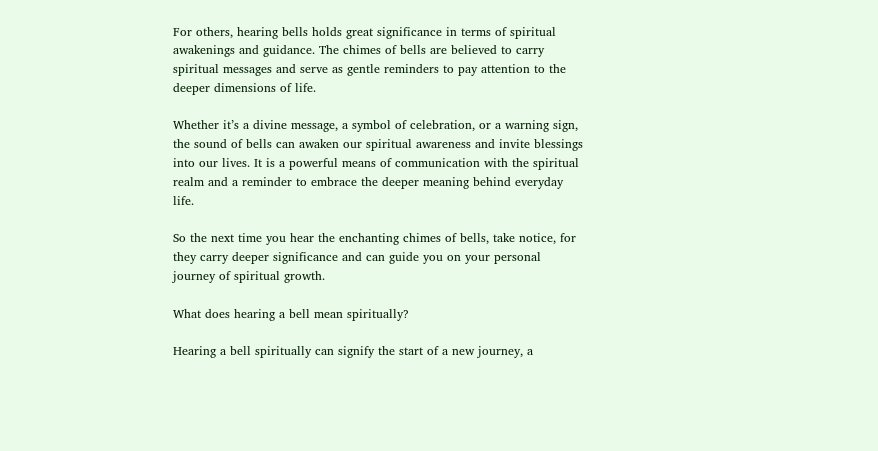For others, hearing bells holds great significance in terms of spiritual awakenings and guidance. The chimes of bells are believed to carry spiritual messages and serve as gentle reminders to pay attention to the deeper dimensions of life.

Whether it’s a divine message, a symbol of celebration, or a warning sign, the sound of bells can awaken our spiritual awareness and invite blessings into our lives. It is a powerful means of communication with the spiritual realm and a reminder to embrace the deeper meaning behind everyday life.

So the next time you hear the enchanting chimes of bells, take notice, for they carry deeper significance and can guide you on your personal journey of spiritual growth.

What does hearing a bell mean spiritually?

Hearing a bell spiritually can signify the start of a new journey, a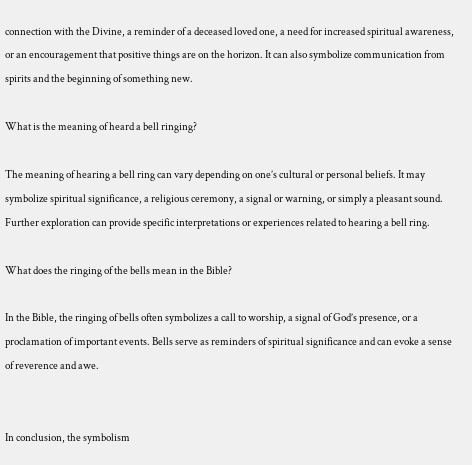connection with the Divine, a reminder of a deceased loved one, a need for increased spiritual awareness, or an encouragement that positive things are on the horizon. It can also symbolize communication from spirits and the beginning of something new.

What is the meaning of heard a bell ringing?

The meaning of hearing a bell ring can vary depending on one’s cultural or personal beliefs. It may symbolize spiritual significance, a religious ceremony, a signal or warning, or simply a pleasant sound. Further exploration can provide specific interpretations or experiences related to hearing a bell ring.

What does the ringing of the bells mean in the Bible?

In the Bible, the ringing of bells often symbolizes a call to worship, a signal of God’s presence, or a proclamation of important events. Bells serve as reminders of spiritual significance and can evoke a sense of reverence and awe.


In conclusion, the symbolism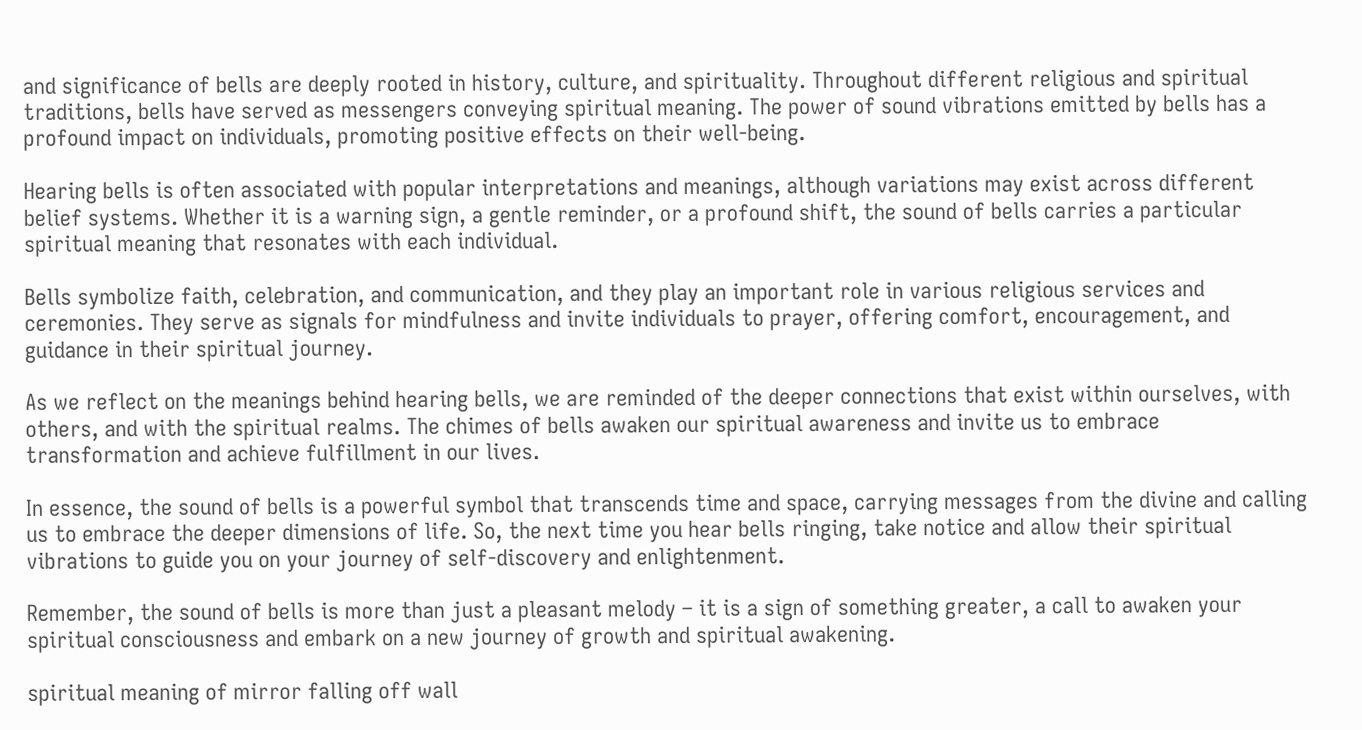and significance of bells are deeply rooted in history, culture, and spirituality. Throughout different religious and spiritual traditions, bells have served as messengers conveying spiritual meaning. The power of sound vibrations emitted by bells has a profound impact on individuals, promoting positive effects on their well-being.

Hearing bells is often associated with popular interpretations and meanings, although variations may exist across different belief systems. Whether it is a warning sign, a gentle reminder, or a profound shift, the sound of bells carries a particular spiritual meaning that resonates with each individual.

Bells symbolize faith, celebration, and communication, and they play an important role in various religious services and ceremonies. They serve as signals for mindfulness and invite individuals to prayer, offering comfort, encouragement, and guidance in their spiritual journey.

As we reflect on the meanings behind hearing bells, we are reminded of the deeper connections that exist within ourselves, with others, and with the spiritual realms. The chimes of bells awaken our spiritual awareness and invite us to embrace transformation and achieve fulfillment in our lives.

In essence, the sound of bells is a powerful symbol that transcends time and space, carrying messages from the divine and calling us to embrace the deeper dimensions of life. So, the next time you hear bells ringing, take notice and allow their spiritual vibrations to guide you on your journey of self-discovery and enlightenment.

Remember, the sound of bells is more than just a pleasant melody – it is a sign of something greater, a call to awaken your spiritual consciousness and embark on a new journey of growth and spiritual awakening.

spiritual meaning of mirror falling off wall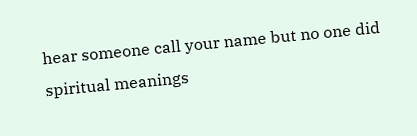hear someone call your name but no one did spiritual meanings